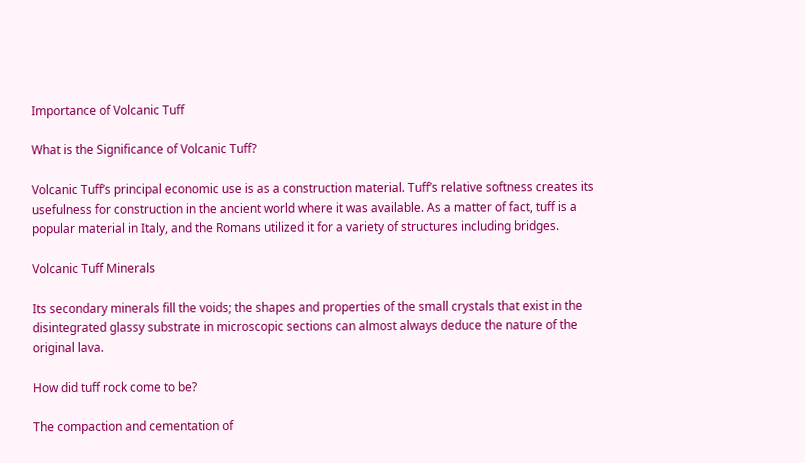Importance of Volcanic Tuff

What is the Significance of Volcanic Tuff?

Volcanic Tuff’s principal economic use is as a construction material. Tuff’s relative softness creates its usefulness for construction in the ancient world where it was available. As a matter of fact, tuff is a popular material in Italy, and the Romans utilized it for a variety of structures including bridges.

Volcanic Tuff Minerals

Its secondary minerals fill the voids; the shapes and properties of the small crystals that exist in the disintegrated glassy substrate in microscopic sections can almost always deduce the nature of the original lava.

How did tuff rock come to be?

The compaction and cementation of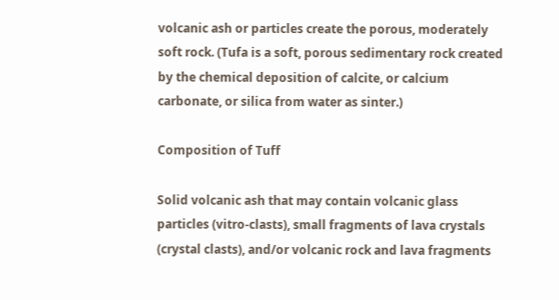volcanic ash or particles create the porous, moderately soft rock. (Tufa is a soft, porous sedimentary rock created by the chemical deposition of calcite, or calcium carbonate, or silica from water as sinter.)

Composition of Tuff

Solid volcanic ash that may contain volcanic glass particles (vitro-clasts), small fragments of lava crystals (crystal clasts), and/or volcanic rock and lava fragments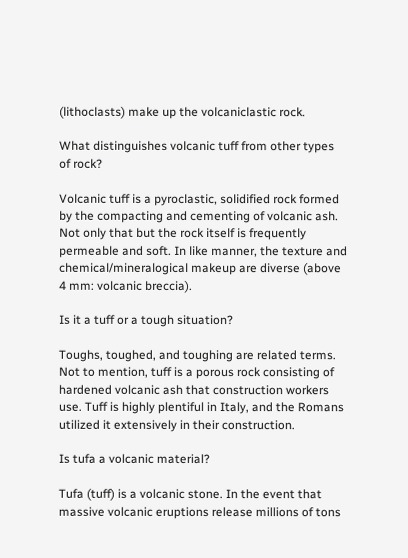(lithoclasts) make up the volcaniclastic rock.

What distinguishes volcanic tuff from other types of rock?

Volcanic tuff is a pyroclastic, solidified rock formed by the compacting and cementing of volcanic ash. Not only that but the rock itself is frequently permeable and soft. In like manner, the texture and chemical/mineralogical makeup are diverse (above 4 mm: volcanic breccia).

Is it a tuff or a tough situation?

Toughs, toughed, and toughing are related terms. Not to mention, tuff is a porous rock consisting of hardened volcanic ash that construction workers use. Tuff is highly plentiful in Italy, and the Romans utilized it extensively in their construction.

Is tufa a volcanic material?

Tufa (tuff) is a volcanic stone. In the event that massive volcanic eruptions release millions of tons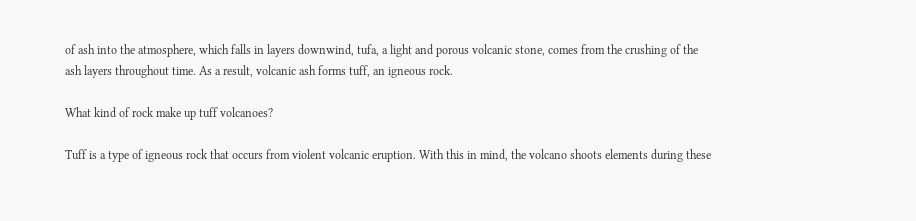of ash into the atmosphere, which falls in layers downwind, tufa, a light and porous volcanic stone, comes from the crushing of the ash layers throughout time. As a result, volcanic ash forms tuff, an igneous rock.

What kind of rock make up tuff volcanoes?

Tuff is a type of igneous rock that occurs from violent volcanic eruption. With this in mind, the volcano shoots elements during these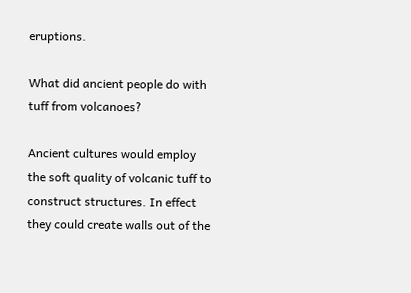eruptions.

What did ancient people do with tuff from volcanoes?

Ancient cultures would employ the soft quality of volcanic tuff to construct structures. In effect they could create walls out of the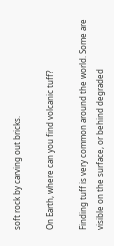soft rock by carving out bricks.

On Earth, where can you find volcanic tuff?

Finding tuff is very common around the world. Some are visible on the surface, or behind degraded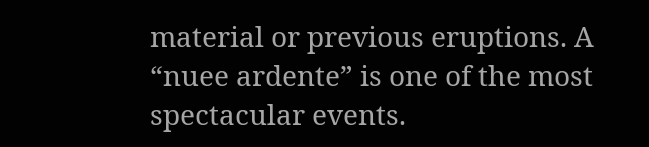material or previous eruptions. A “nuee ardente” is one of the most spectacular events.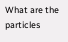What are the particles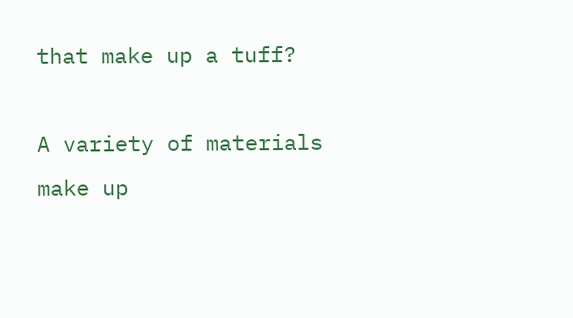that make up a tuff?

A variety of materials make up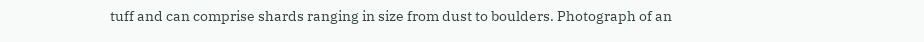tuff and can comprise shards ranging in size from dust to boulders. Photograph of an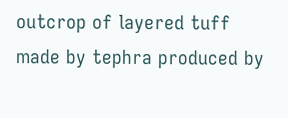outcrop of layered tuff made by tephra produced by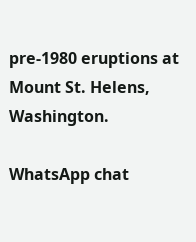pre-1980 eruptions at Mount St. Helens, Washington.

WhatsApp chat